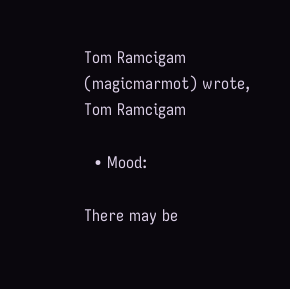Tom Ramcigam (magicmarmot) wrote,
Tom Ramcigam

  • Mood:

There may be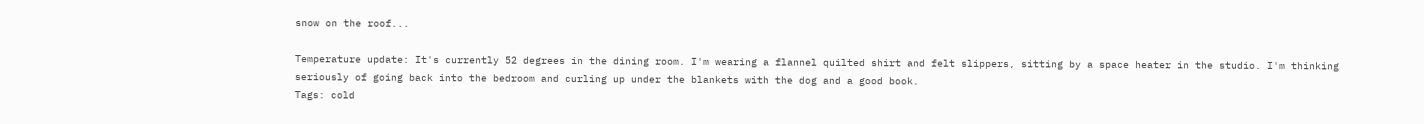snow on the roof...

Temperature update: It's currently 52 degrees in the dining room. I'm wearing a flannel quilted shirt and felt slippers, sitting by a space heater in the studio. I'm thinking seriously of going back into the bedroom and curling up under the blankets with the dog and a good book.
Tags: cold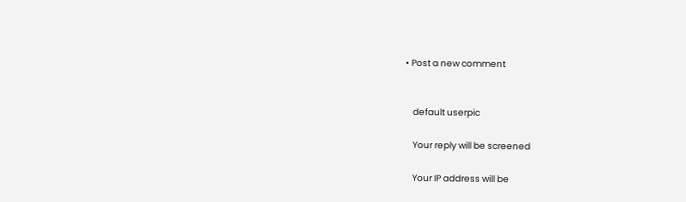• Post a new comment


    default userpic

    Your reply will be screened

    Your IP address will be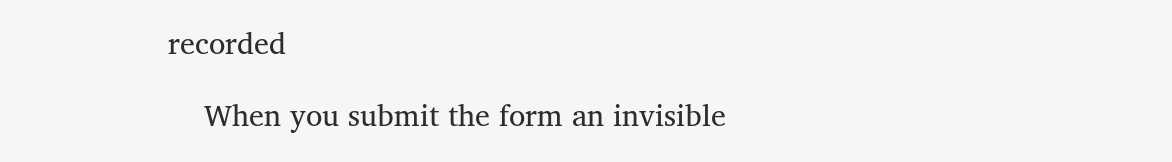recorded

    When you submit the form an invisible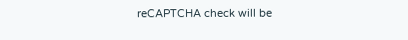reCAPTCHA check will be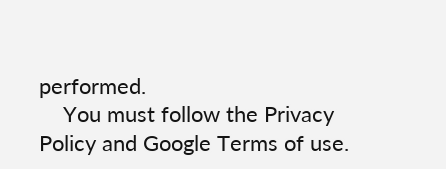performed.
    You must follow the Privacy Policy and Google Terms of use.